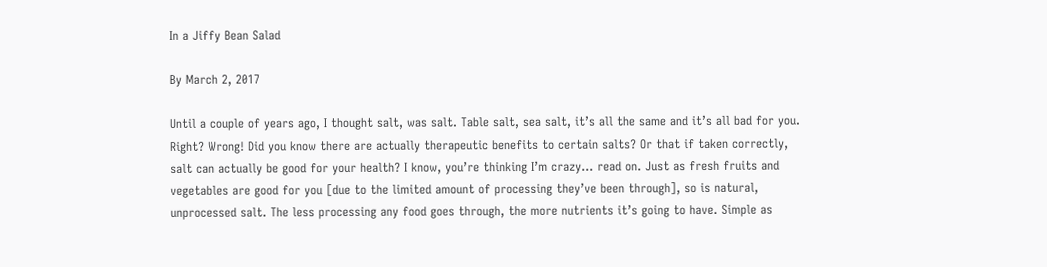In a Jiffy Bean Salad

By March 2, 2017

Until a couple of years ago, I thought salt, was salt. Table salt, sea salt, it’s all the same and it’s all bad for you. Right? Wrong! Did you know there are actually therapeutic benefits to certain salts? Or that if taken correctly, salt can actually be good for your health? I know, you’re thinking I’m crazy… read on. Just as fresh fruits and vegetables are good for you [due to the limited amount of processing they’ve been through], so is natural, unprocessed salt. The less processing any food goes through, the more nutrients it’s going to have. Simple as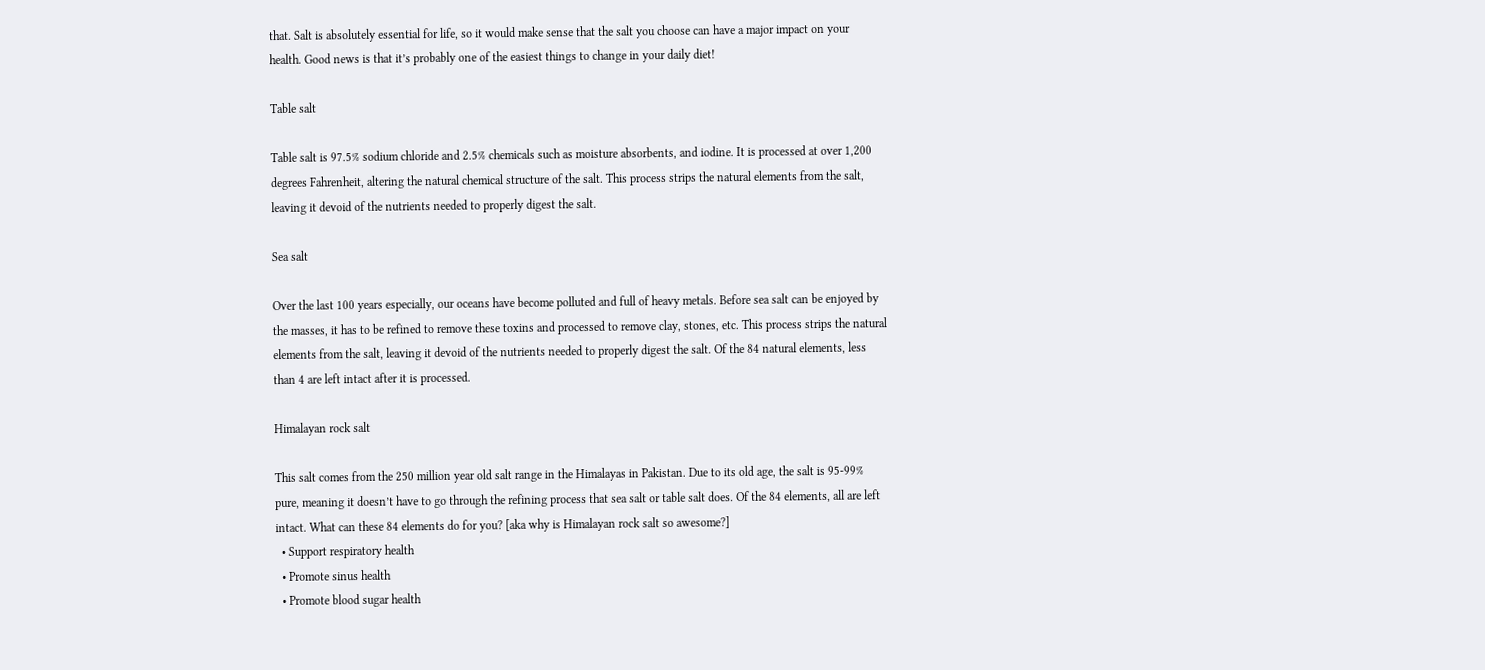that. Salt is absolutely essential for life, so it would make sense that the salt you choose can have a major impact on your health. Good news is that it’s probably one of the easiest things to change in your daily diet!

Table salt

Table salt is 97.5% sodium chloride and 2.5% chemicals such as moisture absorbents, and iodine. It is processed at over 1,200 degrees Fahrenheit, altering the natural chemical structure of the salt. This process strips the natural elements from the salt, leaving it devoid of the nutrients needed to properly digest the salt.

Sea salt

Over the last 100 years especially, our oceans have become polluted and full of heavy metals. Before sea salt can be enjoyed by the masses, it has to be refined to remove these toxins and processed to remove clay, stones, etc. This process strips the natural elements from the salt, leaving it devoid of the nutrients needed to properly digest the salt. Of the 84 natural elements, less than 4 are left intact after it is processed.

Himalayan rock salt

This salt comes from the 250 million year old salt range in the Himalayas in Pakistan. Due to its old age, the salt is 95-99% pure, meaning it doesn’t have to go through the refining process that sea salt or table salt does. Of the 84 elements, all are left intact. What can these 84 elements do for you? [aka why is Himalayan rock salt so awesome?]
  • Support respiratory health
  • Promote sinus health
  • Promote blood sugar health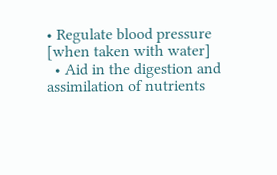• Regulate blood pressure [when taken with water]
  • Aid in the digestion and assimilation of nutrients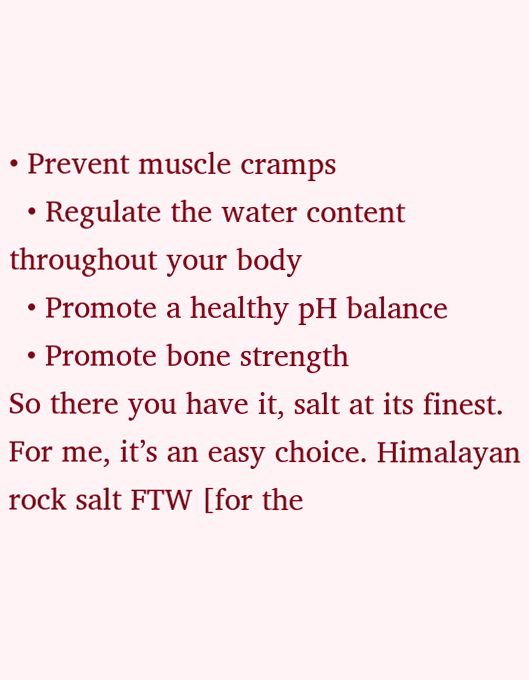• Prevent muscle cramps
  • Regulate the water content throughout your body
  • Promote a healthy pH balance
  • Promote bone strength
So there you have it, salt at its finest. For me, it’s an easy choice. Himalayan rock salt FTW [for the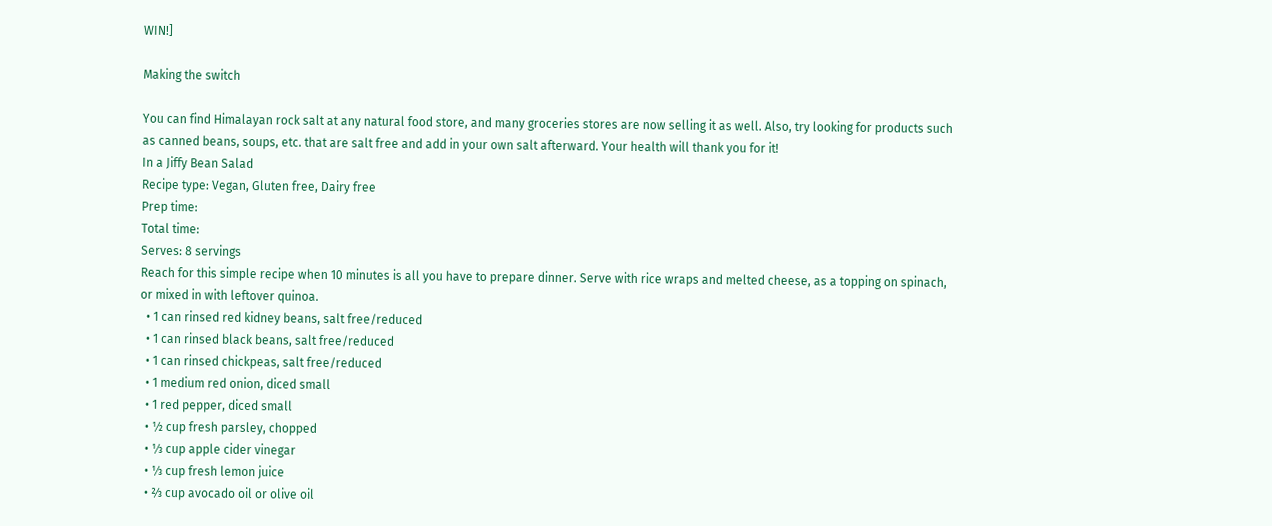WIN!]

Making the switch

You can find Himalayan rock salt at any natural food store, and many groceries stores are now selling it as well. Also, try looking for products such as canned beans, soups, etc. that are salt free and add in your own salt afterward. Your health will thank you for it!
In a Jiffy Bean Salad
Recipe type: Vegan, Gluten free, Dairy free
Prep time:
Total time:
Serves: 8 servings
Reach for this simple recipe when 10 minutes is all you have to prepare dinner. Serve with rice wraps and melted cheese, as a topping on spinach, or mixed in with leftover quinoa.
  • 1 can rinsed red kidney beans, salt free/reduced
  • 1 can rinsed black beans, salt free/reduced
  • 1 can rinsed chickpeas, salt free/reduced
  • 1 medium red onion, diced small
  • 1 red pepper, diced small
  • ½ cup fresh parsley, chopped
  • ⅓ cup apple cider vinegar
  • ⅓ cup fresh lemon juice
  • ⅔ cup avocado oil or olive oil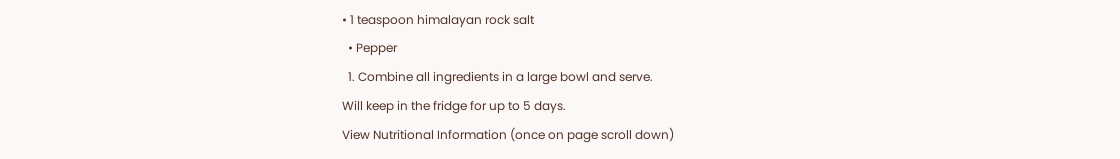• 1 teaspoon himalayan rock salt
  • Pepper
  1. Combine all ingredients in a large bowl and serve.
Will keep in the fridge for up to 5 days.
View Nutritional Information (once on page scroll down)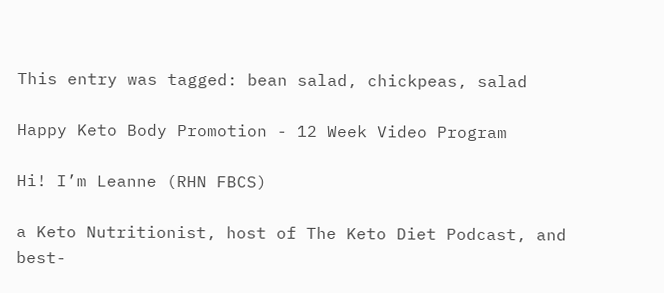This entry was tagged: bean salad, chickpeas, salad

Happy Keto Body Promotion - 12 Week Video Program

Hi! I’m Leanne (RHN FBCS)

a Keto Nutritionist, host of The Keto Diet Podcast, and best-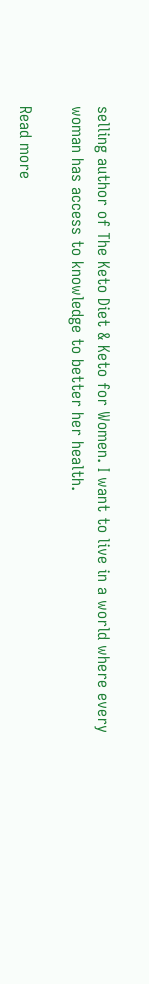selling author of The Keto Diet & Keto for Women. I want to live in a world where every woman has access to knowledge to better her health.

Read more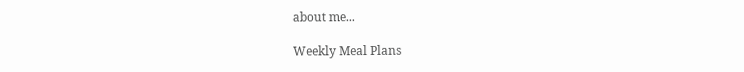about me...

Weekly Meal Plans